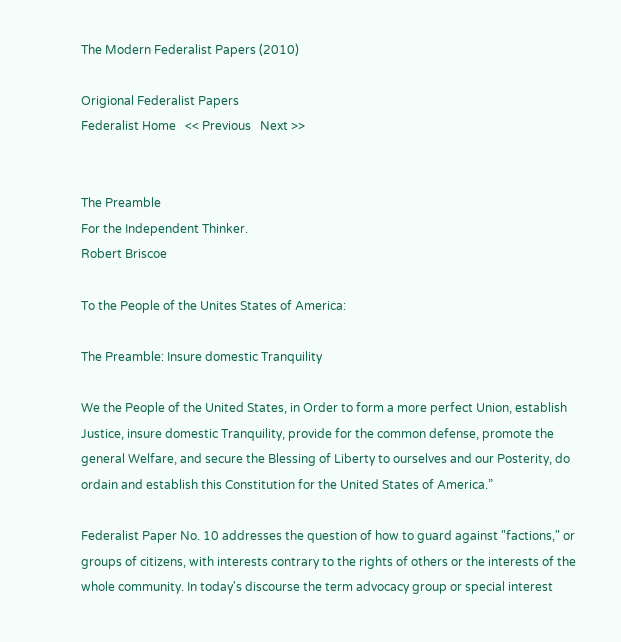The Modern Federalist Papers (2010)

Origional Federalist Papers
Federalist Home   << Previous   Next >>


The Preamble
For the Independent Thinker.
Robert Briscoe

To the People of the Unites States of America:

The Preamble: Insure domestic Tranquility

We the People of the United States, in Order to form a more perfect Union, establish Justice, insure domestic Tranquility, provide for the common defense, promote the general Welfare, and secure the Blessing of Liberty to ourselves and our Posterity, do ordain and establish this Constitution for the United States of America.”

Federalist Paper No. 10 addresses the question of how to guard against "factions," or groups of citizens, with interests contrary to the rights of others or the interests of the whole community. In today's discourse the term advocacy group or special interest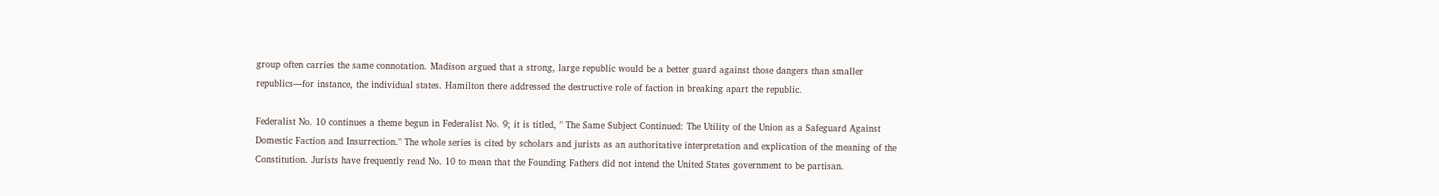group often carries the same connotation. Madison argued that a strong, large republic would be a better guard against those dangers than smaller republics—for instance, the individual states. Hamilton there addressed the destructive role of faction in breaking apart the republic.

Federalist No. 10 continues a theme begun in Federalist No. 9; it is titled, " The Same Subject Continued: The Utility of the Union as a Safeguard Against Domestic Faction and Insurrection." The whole series is cited by scholars and jurists as an authoritative interpretation and explication of the meaning of the Constitution. Jurists have frequently read No. 10 to mean that the Founding Fathers did not intend the United States government to be partisan.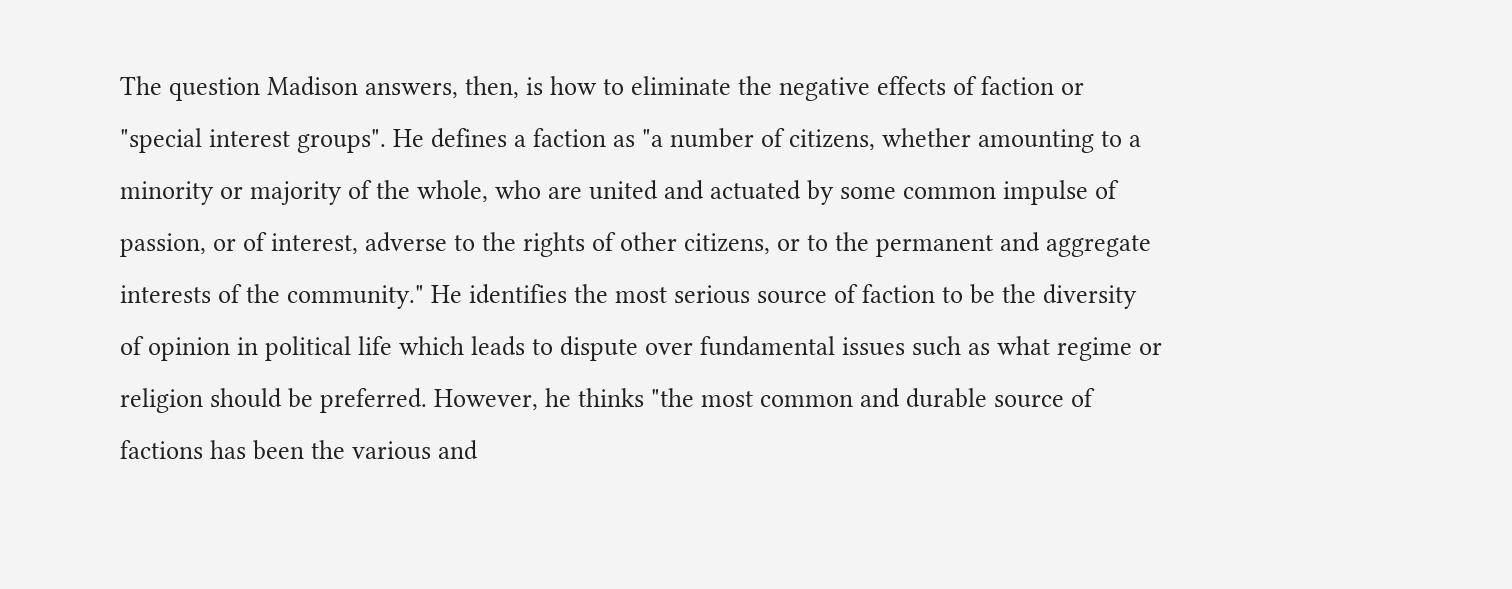The question Madison answers, then, is how to eliminate the negative effects of faction or "special interest groups". He defines a faction as "a number of citizens, whether amounting to a minority or majority of the whole, who are united and actuated by some common impulse of passion, or of interest, adverse to the rights of other citizens, or to the permanent and aggregate interests of the community." He identifies the most serious source of faction to be the diversity of opinion in political life which leads to dispute over fundamental issues such as what regime or religion should be preferred. However, he thinks "the most common and durable source of factions has been the various and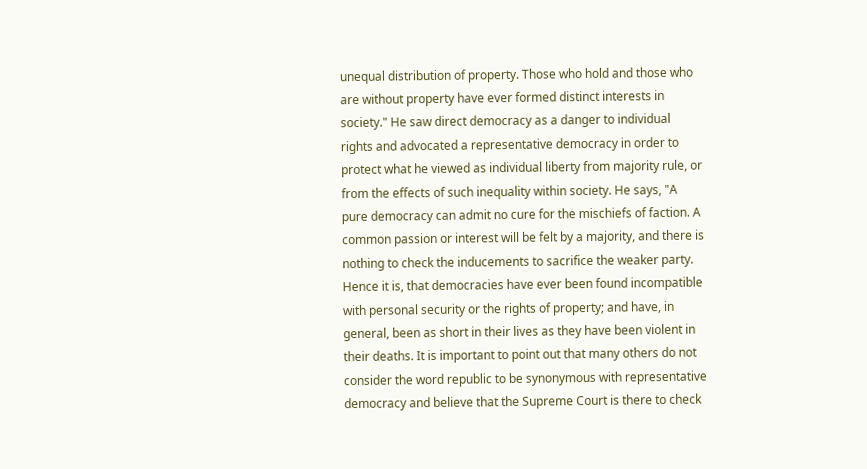unequal distribution of property. Those who hold and those who are without property have ever formed distinct interests in society." He saw direct democracy as a danger to individual rights and advocated a representative democracy in order to protect what he viewed as individual liberty from majority rule, or from the effects of such inequality within society. He says, "A pure democracy can admit no cure for the mischiefs of faction. A common passion or interest will be felt by a majority, and there is nothing to check the inducements to sacrifice the weaker party. Hence it is, that democracies have ever been found incompatible with personal security or the rights of property; and have, in general, been as short in their lives as they have been violent in their deaths. It is important to point out that many others do not consider the word republic to be synonymous with representative democracy and believe that the Supreme Court is there to check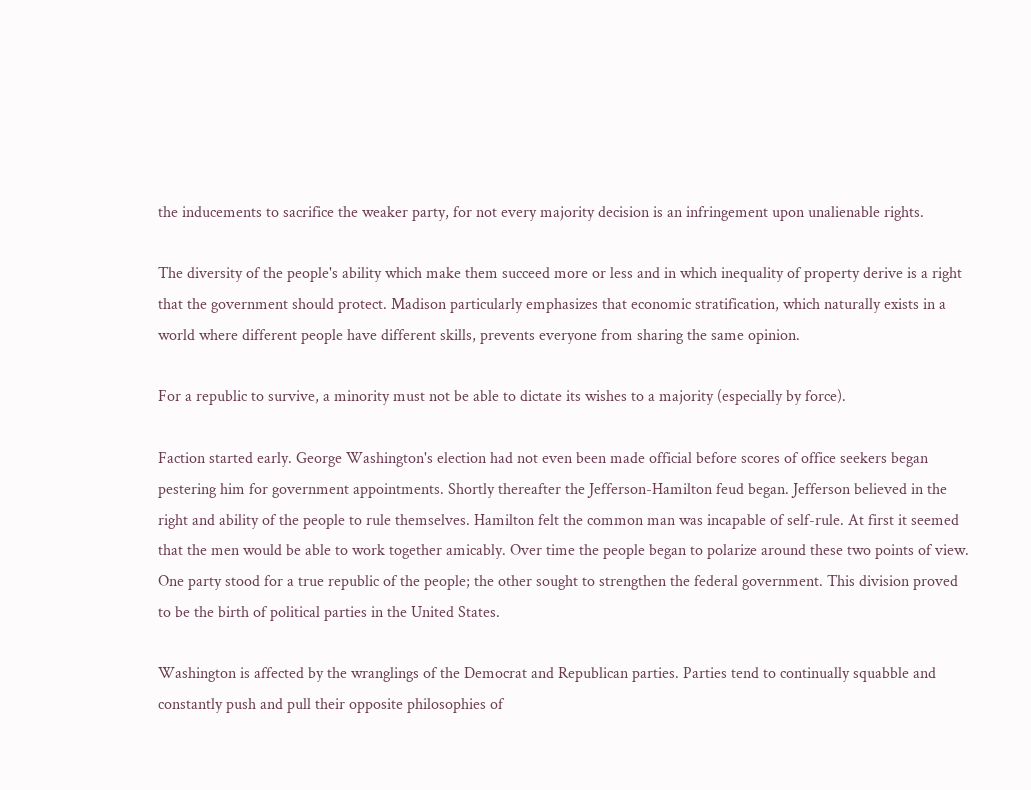the inducements to sacrifice the weaker party, for not every majority decision is an infringement upon unalienable rights.

The diversity of the people's ability which make them succeed more or less and in which inequality of property derive is a right that the government should protect. Madison particularly emphasizes that economic stratification, which naturally exists in a world where different people have different skills, prevents everyone from sharing the same opinion.

For a republic to survive, a minority must not be able to dictate its wishes to a majority (especially by force).

Faction started early. George Washington's election had not even been made official before scores of office seekers began pestering him for government appointments. Shortly thereafter the Jefferson-Hamilton feud began. Jefferson believed in the right and ability of the people to rule themselves. Hamilton felt the common man was incapable of self-rule. At first it seemed that the men would be able to work together amicably. Over time the people began to polarize around these two points of view. One party stood for a true republic of the people; the other sought to strengthen the federal government. This division proved to be the birth of political parties in the United States.

Washington is affected by the wranglings of the Democrat and Republican parties. Parties tend to continually squabble and constantly push and pull their opposite philosophies of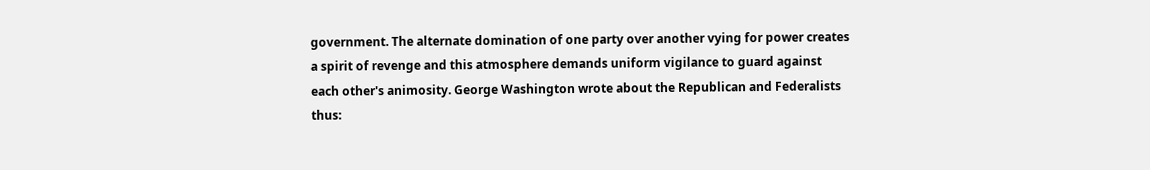government. The alternate domination of one party over another vying for power creates a spirit of revenge and this atmosphere demands uniform vigilance to guard against each other's animosity. George Washington wrote about the Republican and Federalists thus: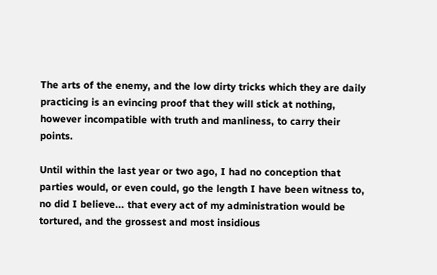The arts of the enemy, and the low dirty tricks which they are daily practicing is an evincing proof that they will stick at nothing, however incompatible with truth and manliness, to carry their points.

Until within the last year or two ago, I had no conception that parties would, or even could, go the length I have been witness to, no did I believe... that every act of my administration would be tortured, and the grossest and most insidious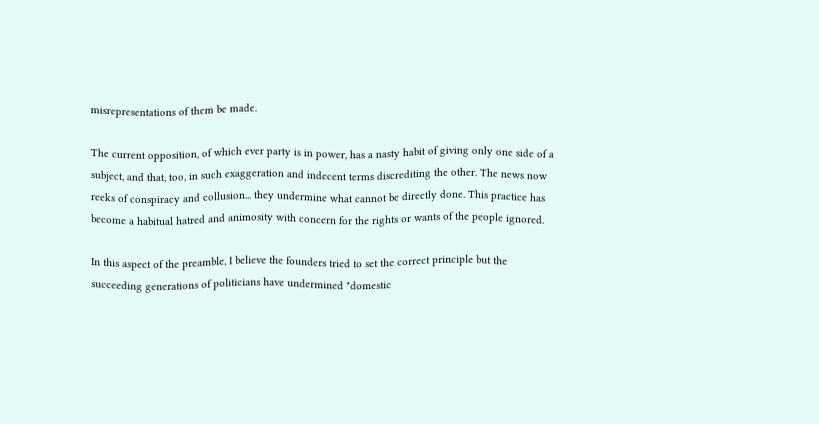misrepresentations of them be made.

The current opposition, of which ever party is in power, has a nasty habit of giving only one side of a subject, and that, too, in such exaggeration and indecent terms discrediting the other. The news now reeks of conspiracy and collusion... they undermine what cannot be directly done. This practice has become a habitual hatred and animosity with concern for the rights or wants of the people ignored.

In this aspect of the preamble, I believe the founders tried to set the correct principle but the succeeding generations of politicians have undermined "domestic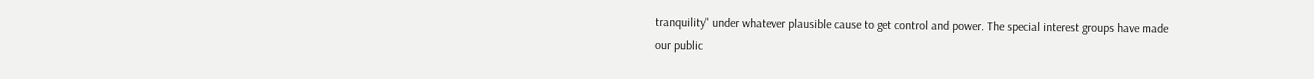tranquility" under whatever plausible cause to get control and power. The special interest groups have made our public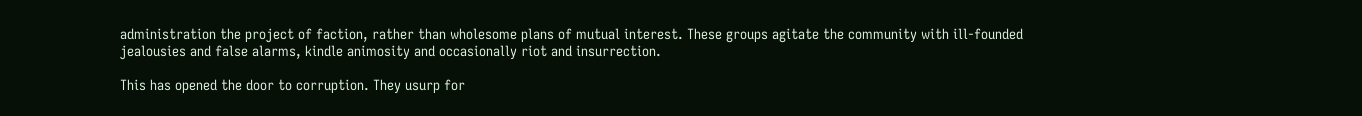administration the project of faction, rather than wholesome plans of mutual interest. These groups agitate the community with ill-founded jealousies and false alarms, kindle animosity and occasionally riot and insurrection.

This has opened the door to corruption. They usurp for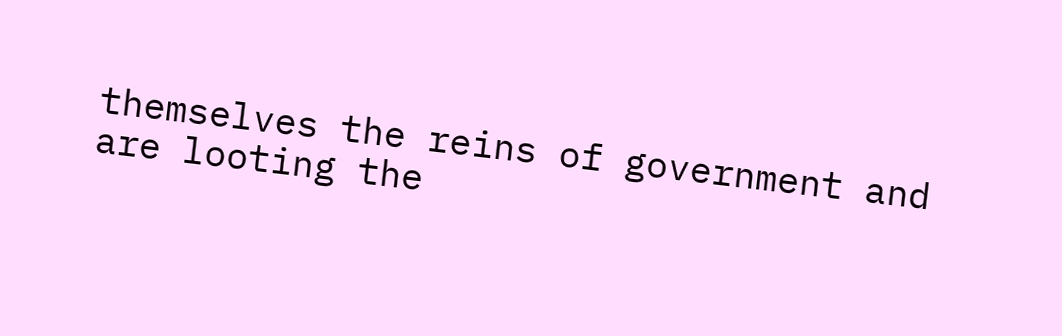themselves the reins of government and are looting the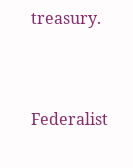treasury.



Federalist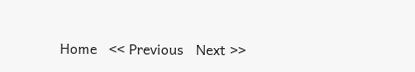Home   << Previous   Next >>